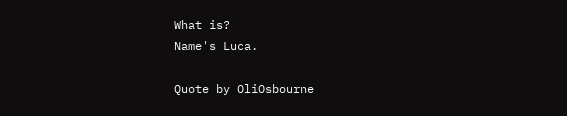What is?
Name's Luca.

Quote by OliOsbourne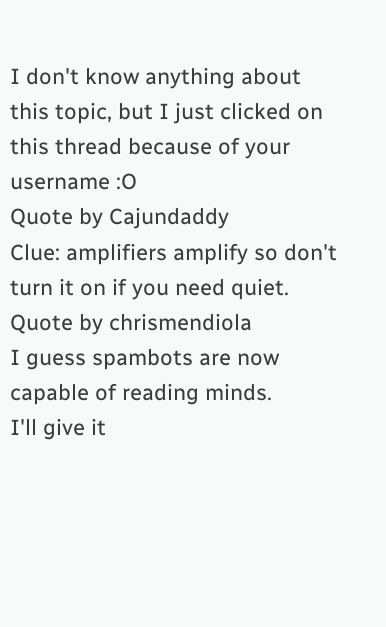I don't know anything about this topic, but I just clicked on this thread because of your username :O
Quote by Cajundaddy
Clue: amplifiers amplify so don't turn it on if you need quiet.
Quote by chrismendiola
I guess spambots are now capable of reading minds.
I'll give it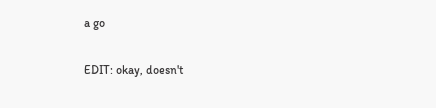a go

EDIT: okay, doesn't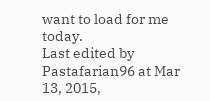want to load for me today.
Last edited by Pastafarian96 at Mar 13, 2015,